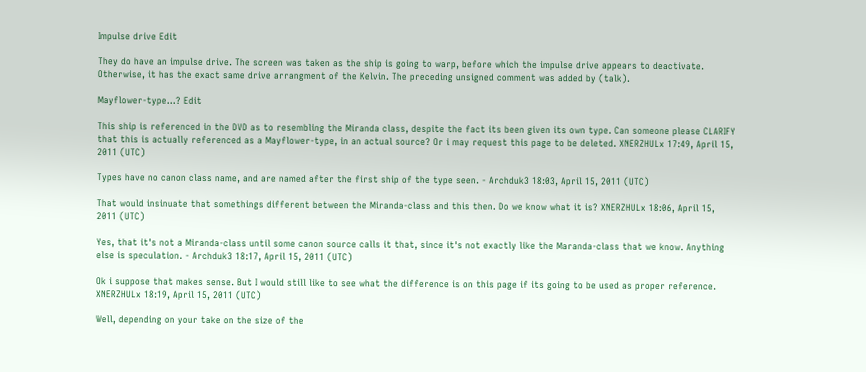Impulse drive Edit

They do have an impulse drive. The screen was taken as the ship is going to warp, before which the impulse drive appears to deactivate. Otherwise, it has the exact same drive arrangment of the Kelvin. The preceding unsigned comment was added by (talk).

Mayflower-type...? Edit

This ship is referenced in the DVD as to resembling the Miranda class, despite the fact its been given its own type. Can someone please CLARIFY that this is actually referenced as a Mayflower-type, in an actual source? Or i may request this page to be deleted. XNERZHULx 17:49, April 15, 2011 (UTC)

Types have no canon class name, and are named after the first ship of the type seen. - Archduk3 18:03, April 15, 2011 (UTC)

That would insinuate that somethings different between the Miranda-class and this then. Do we know what it is? XNERZHULx 18:06, April 15, 2011 (UTC)

Yes, that it's not a Miranda-class until some canon source calls it that, since it's not exactly like the Maranda-class that we know. Anything else is speculation. - Archduk3 18:17, April 15, 2011 (UTC)

Ok i suppose that makes sense. But I would still like to see what the difference is on this page if its going to be used as proper reference. XNERZHULx 18:19, April 15, 2011 (UTC)

Well, depending on your take on the size of the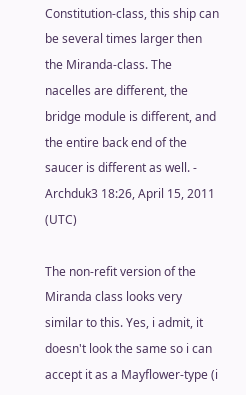Constitution-class, this ship can be several times larger then the Miranda-class. The nacelles are different, the bridge module is different, and the entire back end of the saucer is different as well. - Archduk3 18:26, April 15, 2011 (UTC)

The non-refit version of the Miranda class looks very similar to this. Yes, i admit, it doesn't look the same so i can accept it as a Mayflower-type (i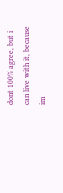dont 100% agree, but i can live with it, because im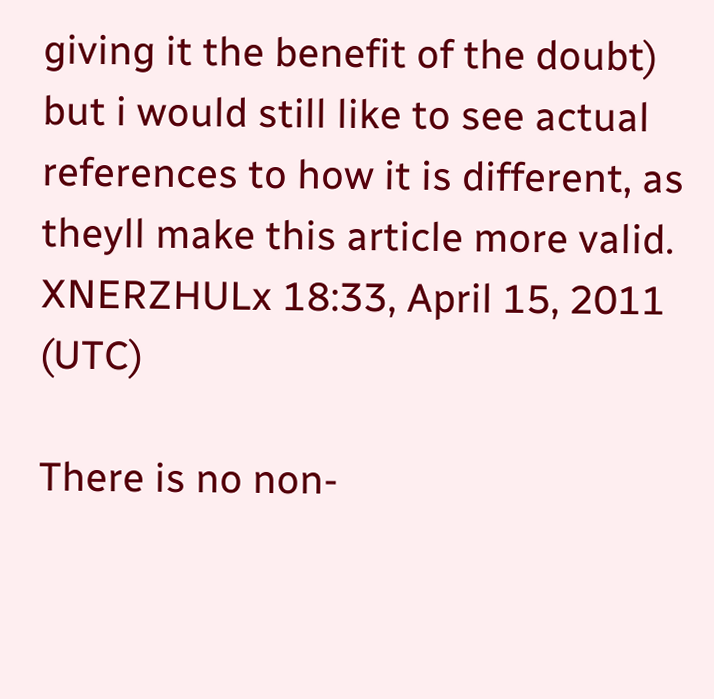giving it the benefit of the doubt) but i would still like to see actual references to how it is different, as theyll make this article more valid. XNERZHULx 18:33, April 15, 2011 (UTC)

There is no non-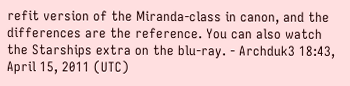refit version of the Miranda-class in canon, and the differences are the reference. You can also watch the Starships extra on the blu-ray. - Archduk3 18:43, April 15, 2011 (UTC)